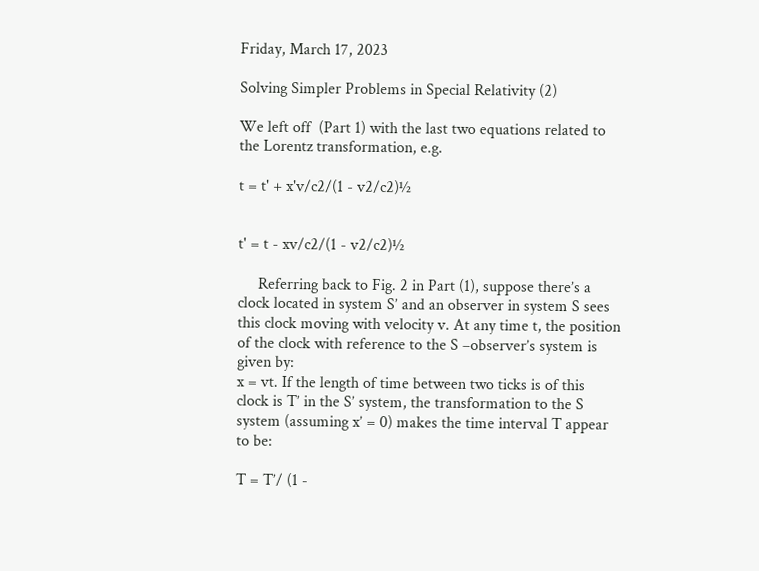Friday, March 17, 2023

Solving Simpler Problems in Special Relativity (2)

We left off  (Part 1) with the last two equations related to the Lorentz transformation, e.g.

t = t' + x'v/c2/(1 - v2/c2)½


t' = t - xv/c2/(1 - v2/c2)½

     Referring back to Fig. 2 in Part (1), suppose there’s a clock located in system S’ and an observer in system S sees this clock moving with velocity v. At any time t, the position of the clock with reference to the S –observer’s system is given by:
x = vt. If the length of time between two ticks is of this clock is T’ in the S’ system, the transformation to the S system (assuming x’ = 0) makes the time interval T appear to be:

T = T’/ (1 -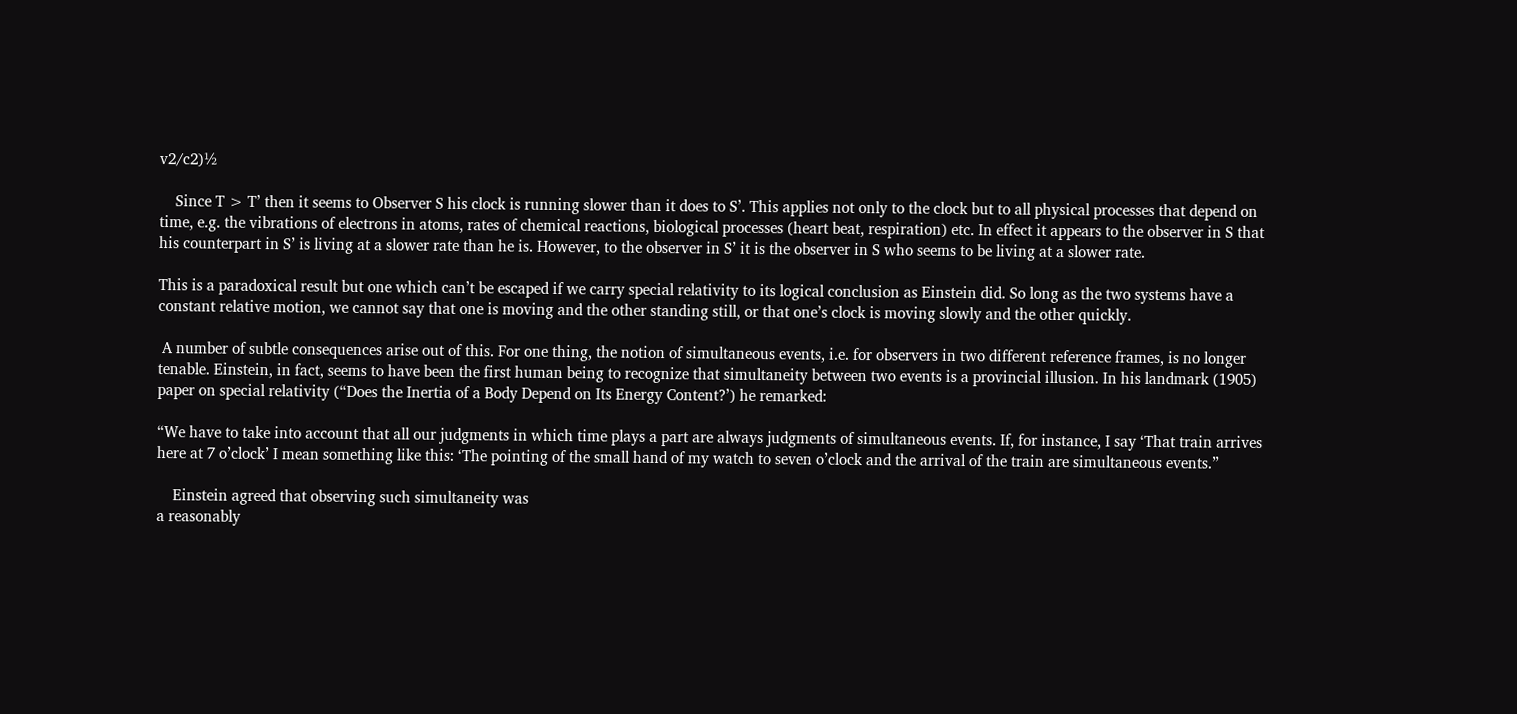v2/c2)½

    Since T > T’ then it seems to Observer S his clock is running slower than it does to S’. This applies not only to the clock but to all physical processes that depend on time, e.g. the vibrations of electrons in atoms, rates of chemical reactions, biological processes (heart beat, respiration) etc. In effect it appears to the observer in S that his counterpart in S’ is living at a slower rate than he is. However, to the observer in S’ it is the observer in S who seems to be living at a slower rate.

This is a paradoxical result but one which can’t be escaped if we carry special relativity to its logical conclusion as Einstein did. So long as the two systems have a constant relative motion, we cannot say that one is moving and the other standing still, or that one’s clock is moving slowly and the other quickly.

 A number of subtle consequences arise out of this. For one thing, the notion of simultaneous events, i.e. for observers in two different reference frames, is no longer tenable. Einstein, in fact, seems to have been the first human being to recognize that simultaneity between two events is a provincial illusion. In his landmark (1905) paper on special relativity (“Does the Inertia of a Body Depend on Its Energy Content?’) he remarked:

“We have to take into account that all our judgments in which time plays a part are always judgments of simultaneous events. If, for instance, I say ‘That train arrives here at 7 o’clock’ I mean something like this: ‘The pointing of the small hand of my watch to seven o’clock and the arrival of the train are simultaneous events.”

    Einstein agreed that observing such simultaneity was
a reasonably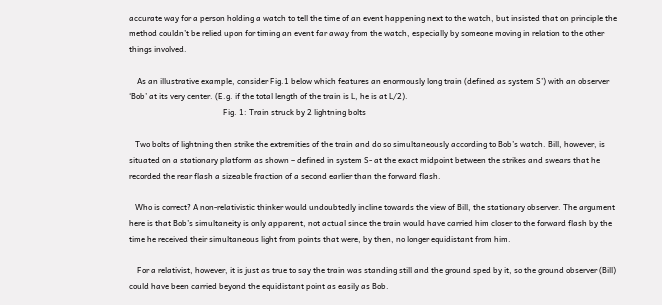accurate way for a person holding a watch to tell the time of an event happening next to the watch, but insisted that on principle the method couldn’t be relied upon for timing an event far away from the watch, especially by someone moving in relation to the other things involved.

    As an illustrative example, consider Fig.1 below which features an enormously long train (defined as system S’) with an observer ‘Bob’ at its very center. (E.g. if the total length of the train is L, he is at L/2).
                                               Fig. 1: Train struck by 2 lightning bolts

   Two bolts of lightning then strike the extremities of the train and do so simultaneously according to Bob’s watch. Bill, however, is situated on a stationary platform as shown – defined in system S- at the exact midpoint between the strikes and swears that he recorded the rear flash a sizeable fraction of a second earlier than the forward flash.

   Who is correct? A non-relativistic thinker would undoubtedly incline towards the view of Bill, the stationary observer. The argument here is that Bob’s simultaneity is only apparent, not actual since the train would have carried him closer to the forward flash by the time he received their simultaneous light from points that were, by then, no longer equidistant from him.

    For a relativist, however, it is just as true to say the train was standing still and the ground sped by it, so the ground observer (Bill) could have been carried beyond the equidistant point as easily as Bob.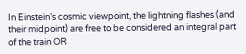In Einstein’s cosmic viewpoint, the lightning flashes (and their midpoint) are free to be considered an integral part of the train OR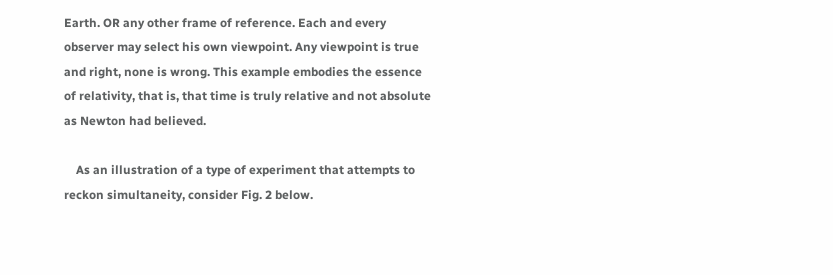Earth. OR any other frame of reference. Each and every observer may select his own viewpoint. Any viewpoint is true and right, none is wrong. This example embodies the essence of relativity, that is, that time is truly relative and not absolute as Newton had believed.

    As an illustration of a type of experiment that attempts to reckon simultaneity, consider Fig. 2 below.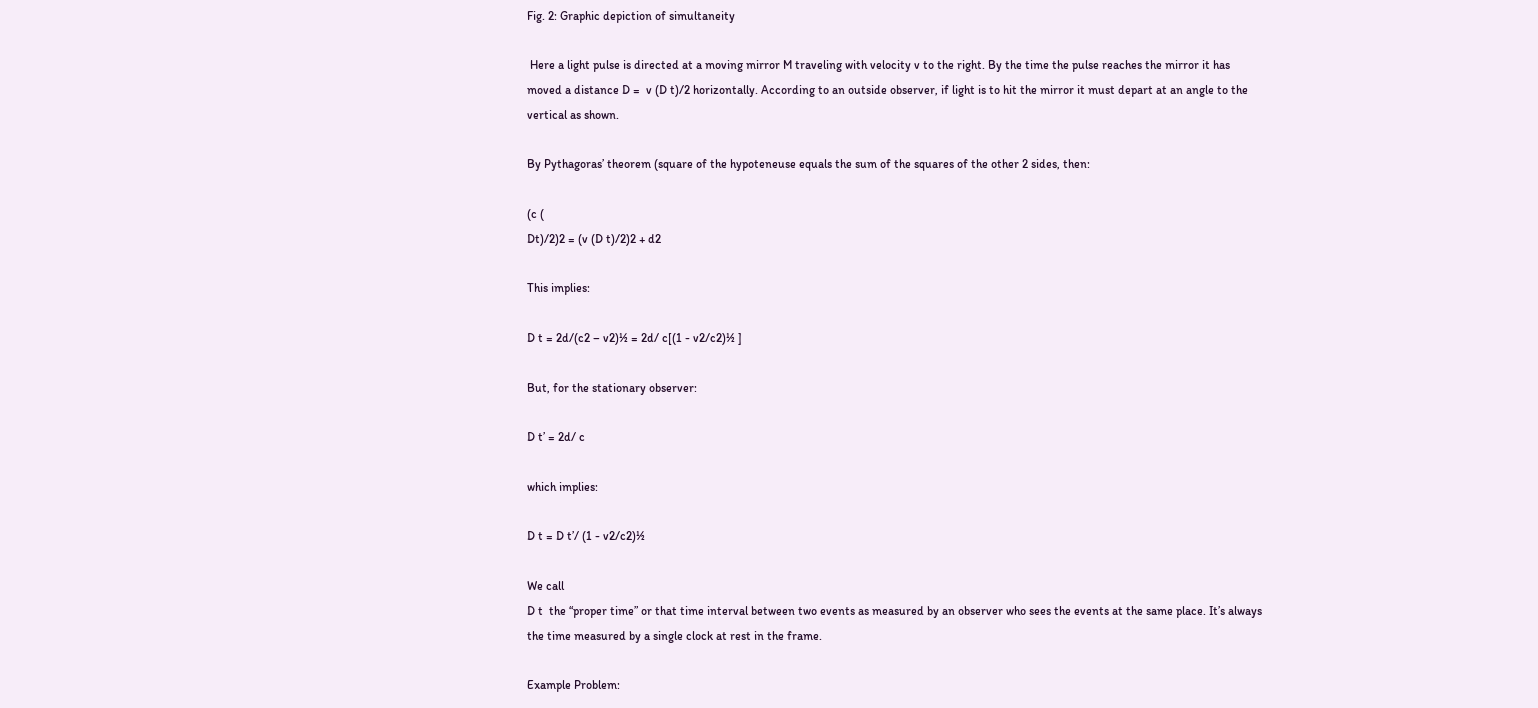Fig. 2: Graphic depiction of simultaneity

 Here a light pulse is directed at a moving mirror M traveling with velocity v to the right. By the time the pulse reaches the mirror it has moved a distance D =  v (D t)/2 horizontally. According to an outside observer, if light is to hit the mirror it must depart at an angle to the vertical as shown.

By Pythagoras’ theorem (square of the hypoteneuse equals the sum of the squares of the other 2 sides, then:

(c (
Dt)/2)2 = (v (D t)/2)2 + d2

This implies:

D t = 2d/(c2 – v2)½ = 2d/ c[(1 - v2/c2)½ ]

But, for the stationary observer:

D t’ = 2d/ c

which implies:

D t = D t’/ (1 - v2/c2)½

We call
D t  the “proper time” or that time interval between two events as measured by an observer who sees the events at the same place. It’s always the time measured by a single clock at rest in the frame.

Example Problem: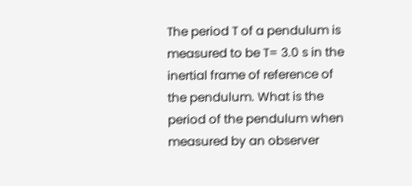The period T of a pendulum is measured to be T= 3.0 s in the inertial frame of reference of the pendulum. What is the period of the pendulum when measured by an observer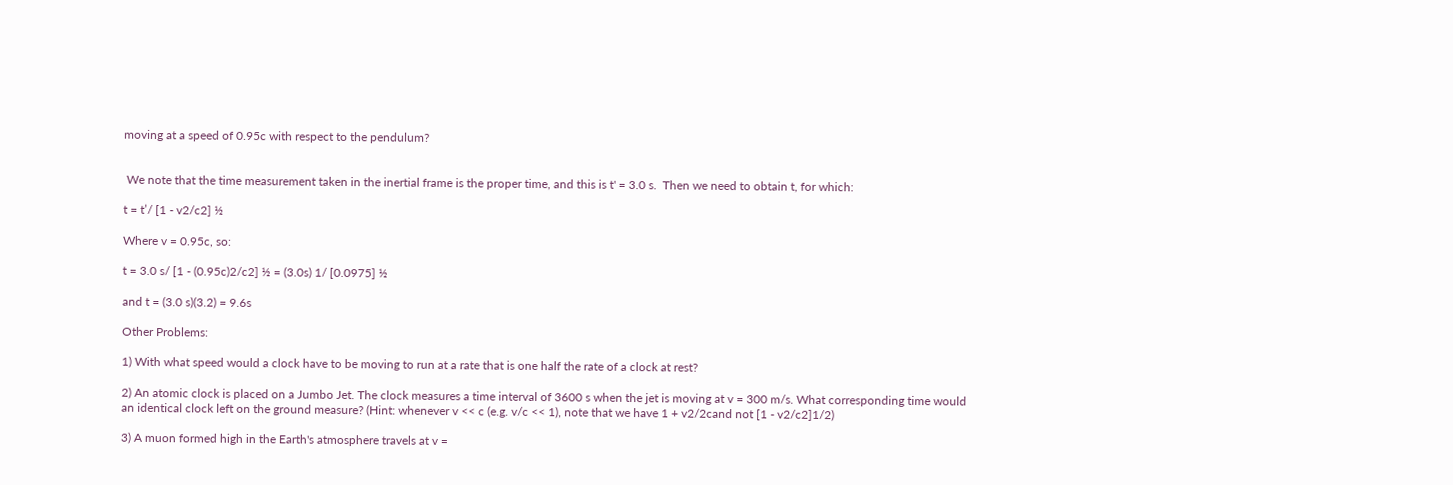moving at a speed of 0.95c with respect to the pendulum?


 We note that the time measurement taken in the inertial frame is the proper time, and this is t' = 3.0 s.  Then we need to obtain t, for which:

t = t’/ [1 - v2/c2] ½

Where v = 0.95c, so:

t = 3.0 s/ [1 - (0.95c)2/c2] ½ = (3.0s) 1/ [0.0975] ½

and t = (3.0 s)(3.2) = 9.6s

Other Problems:

1) With what speed would a clock have to be moving to run at a rate that is one half the rate of a clock at rest?

2) An atomic clock is placed on a Jumbo Jet. The clock measures a time interval of 3600 s when the jet is moving at v = 300 m/s. What corresponding time would an identical clock left on the ground measure? (Hint: whenever v << c (e.g. v/c << 1), note that we have 1 + v2/2cand not [1 - v2/c2]1/2)

3) A muon formed high in the Earth's atmosphere travels at v =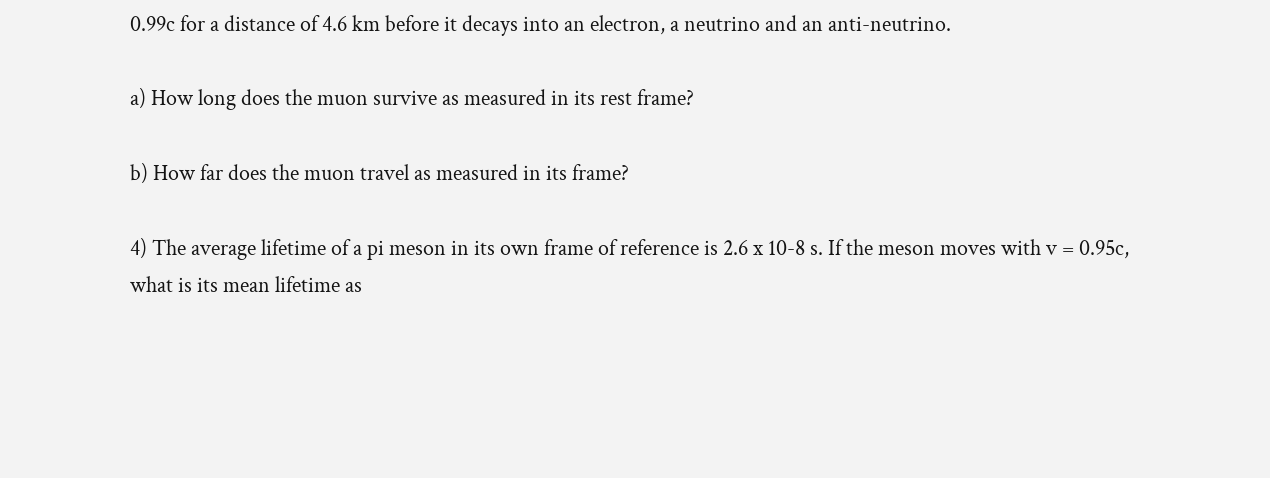0.99c for a distance of 4.6 km before it decays into an electron, a neutrino and an anti-neutrino.

a) How long does the muon survive as measured in its rest frame?

b) How far does the muon travel as measured in its frame?

4) The average lifetime of a pi meson in its own frame of reference is 2.6 x 10-8 s. If the meson moves with v = 0.95c, what is its mean lifetime as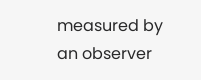measured by an observer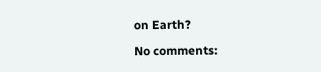on Earth?

No comments: